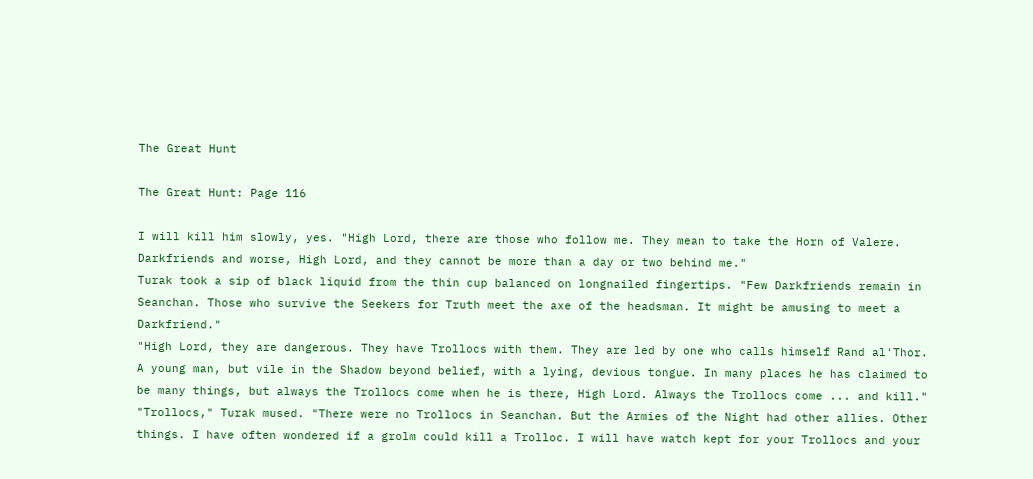The Great Hunt

The Great Hunt: Page 116

I will kill him slowly, yes. "High Lord, there are those who follow me. They mean to take the Horn of Valere. Darkfriends and worse, High Lord, and they cannot be more than a day or two behind me."
Turak took a sip of black liquid from the thin cup balanced on longnailed fingertips. "Few Darkfriends remain in Seanchan. Those who survive the Seekers for Truth meet the axe of the headsman. It might be amusing to meet a Darkfriend."
"High Lord, they are dangerous. They have Trollocs with them. They are led by one who calls himself Rand al'Thor. A young man, but vile in the Shadow beyond belief, with a lying, devious tongue. In many places he has claimed to be many things, but always the Trollocs come when he is there, High Lord. Always the Trollocs come ... and kill."
"Trollocs," Turak mused. "There were no Trollocs in Seanchan. But the Armies of the Night had other allies. Other things. I have often wondered if a grolm could kill a Trolloc. I will have watch kept for your Trollocs and your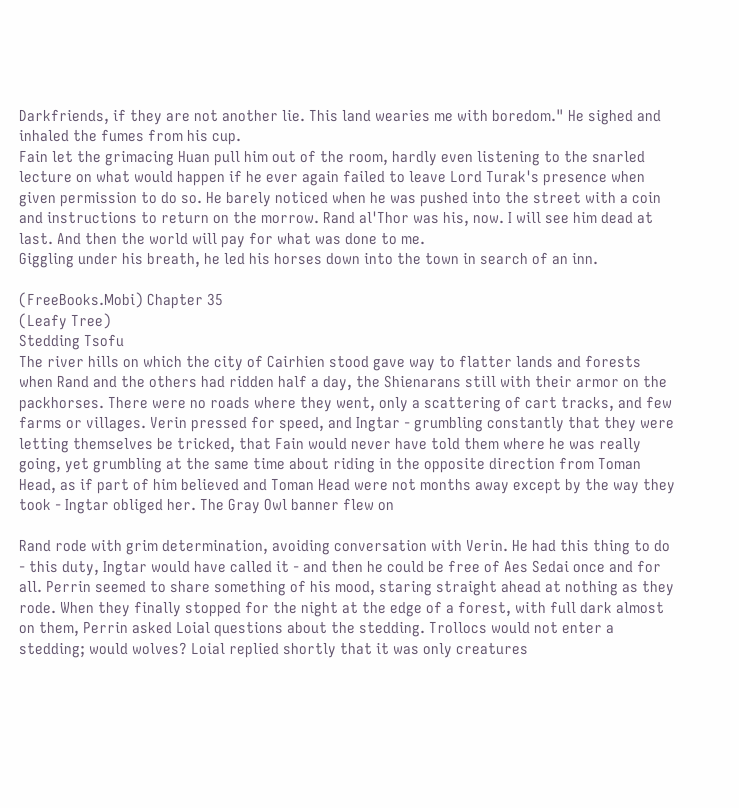Darkfriends, if they are not another lie. This land wearies me with boredom." He sighed and inhaled the fumes from his cup.
Fain let the grimacing Huan pull him out of the room, hardly even listening to the snarled lecture on what would happen if he ever again failed to leave Lord Turak's presence when given permission to do so. He barely noticed when he was pushed into the street with a coin and instructions to return on the morrow. Rand al'Thor was his, now. I will see him dead at last. And then the world will pay for what was done to me.
Giggling under his breath, he led his horses down into the town in search of an inn.

(FreeBooks.Mobi) Chapter 35
(Leafy Tree)
Stedding Tsofu
The river hills on which the city of Cairhien stood gave way to flatter lands and forests when Rand and the others had ridden half a day, the Shienarans still with their armor on the packhorses. There were no roads where they went, only a scattering of cart tracks, and few farms or villages. Verin pressed for speed, and Ingtar - grumbling constantly that they were letting themselves be tricked, that Fain would never have told them where he was really going, yet grumbling at the same time about riding in the opposite direction from Toman Head, as if part of him believed and Toman Head were not months away except by the way they took - Ingtar obliged her. The Gray Owl banner flew on

Rand rode with grim determination, avoiding conversation with Verin. He had this thing to do - this duty, Ingtar would have called it - and then he could be free of Aes Sedai once and for all. Perrin seemed to share something of his mood, staring straight ahead at nothing as they rode. When they finally stopped for the night at the edge of a forest, with full dark almost on them, Perrin asked Loial questions about the stedding. Trollocs would not enter a stedding; would wolves? Loial replied shortly that it was only creatures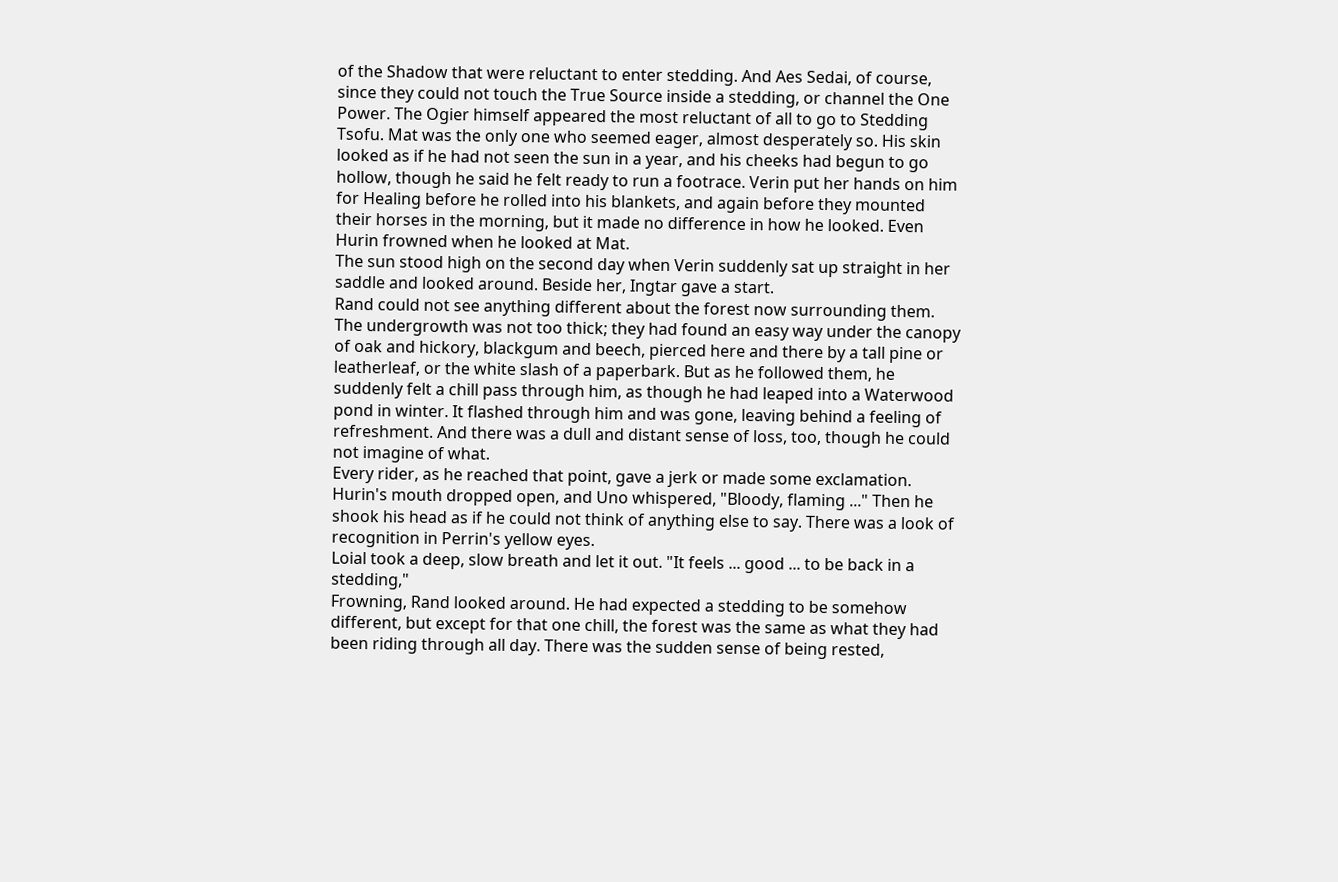of the Shadow that were reluctant to enter stedding. And Aes Sedai, of course, since they could not touch the True Source inside a stedding, or channel the One Power. The Ogier himself appeared the most reluctant of all to go to Stedding Tsofu. Mat was the only one who seemed eager, almost desperately so. His skin looked as if he had not seen the sun in a year, and his cheeks had begun to go hollow, though he said he felt ready to run a footrace. Verin put her hands on him for Healing before he rolled into his blankets, and again before they mounted their horses in the morning, but it made no difference in how he looked. Even Hurin frowned when he looked at Mat.
The sun stood high on the second day when Verin suddenly sat up straight in her saddle and looked around. Beside her, Ingtar gave a start.
Rand could not see anything different about the forest now surrounding them. The undergrowth was not too thick; they had found an easy way under the canopy of oak and hickory, blackgum and beech, pierced here and there by a tall pine or leatherleaf, or the white slash of a paperbark. But as he followed them, he suddenly felt a chill pass through him, as though he had leaped into a Waterwood pond in winter. It flashed through him and was gone, leaving behind a feeling of refreshment. And there was a dull and distant sense of loss, too, though he could not imagine of what.
Every rider, as he reached that point, gave a jerk or made some exclamation. Hurin's mouth dropped open, and Uno whispered, "Bloody, flaming ..." Then he shook his head as if he could not think of anything else to say. There was a look of recognition in Perrin's yellow eyes.
Loial took a deep, slow breath and let it out. "It feels ... good ... to be back in a stedding,"
Frowning, Rand looked around. He had expected a stedding to be somehow different, but except for that one chill, the forest was the same as what they had been riding through all day. There was the sudden sense of being rested,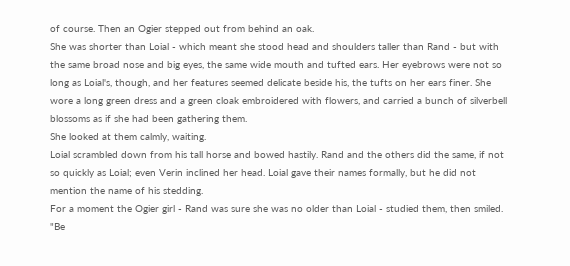of course. Then an Ogier stepped out from behind an oak.
She was shorter than Loial - which meant she stood head and shoulders taller than Rand - but with the same broad nose and big eyes, the same wide mouth and tufted ears. Her eyebrows were not so long as Loial's, though, and her features seemed delicate beside his, the tufts on her ears finer. She wore a long green dress and a green cloak embroidered with flowers, and carried a bunch of silverbell blossoms as if she had been gathering them.
She looked at them calmly, waiting.
Loial scrambled down from his tall horse and bowed hastily. Rand and the others did the same, if not so quickly as Loial; even Verin inclined her head. Loial gave their names formally, but he did not mention the name of his stedding.
For a moment the Ogier girl - Rand was sure she was no older than Loial - studied them, then smiled. "Be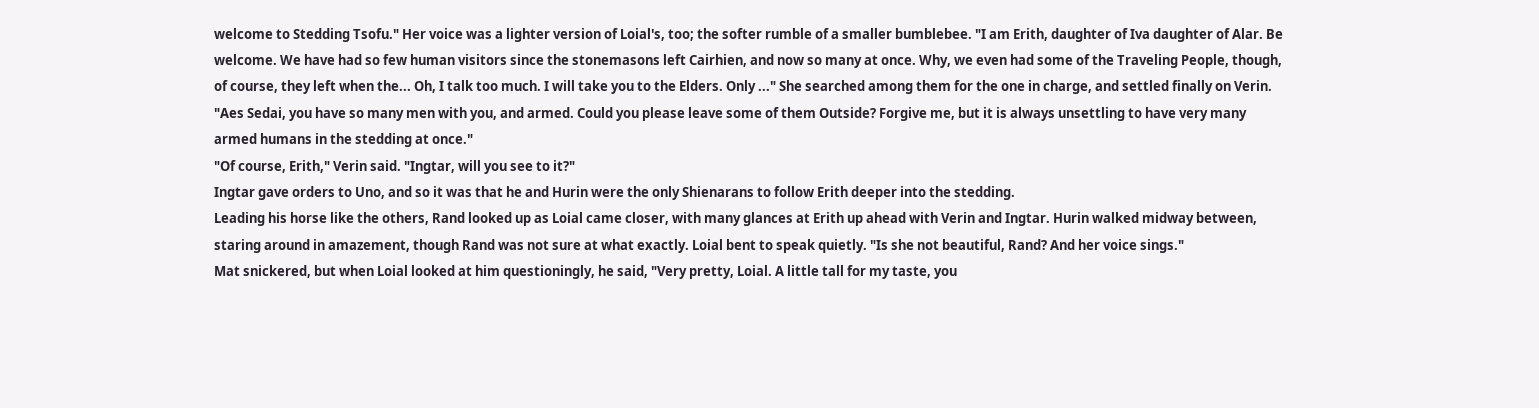welcome to Stedding Tsofu." Her voice was a lighter version of Loial's, too; the softer rumble of a smaller bumblebee. "I am Erith, daughter of Iva daughter of Alar. Be welcome. We have had so few human visitors since the stonemasons left Cairhien, and now so many at once. Why, we even had some of the Traveling People, though, of course, they left when the... Oh, I talk too much. I will take you to the Elders. Only ..." She searched among them for the one in charge, and settled finally on Verin. "Aes Sedai, you have so many men with you, and armed. Could you please leave some of them Outside? Forgive me, but it is always unsettling to have very many armed humans in the stedding at once."
"Of course, Erith," Verin said. "Ingtar, will you see to it?"
Ingtar gave orders to Uno, and so it was that he and Hurin were the only Shienarans to follow Erith deeper into the stedding.
Leading his horse like the others, Rand looked up as Loial came closer, with many glances at Erith up ahead with Verin and Ingtar. Hurin walked midway between, staring around in amazement, though Rand was not sure at what exactly. Loial bent to speak quietly. "Is she not beautiful, Rand? And her voice sings."
Mat snickered, but when Loial looked at him questioningly, he said, "Very pretty, Loial. A little tall for my taste, you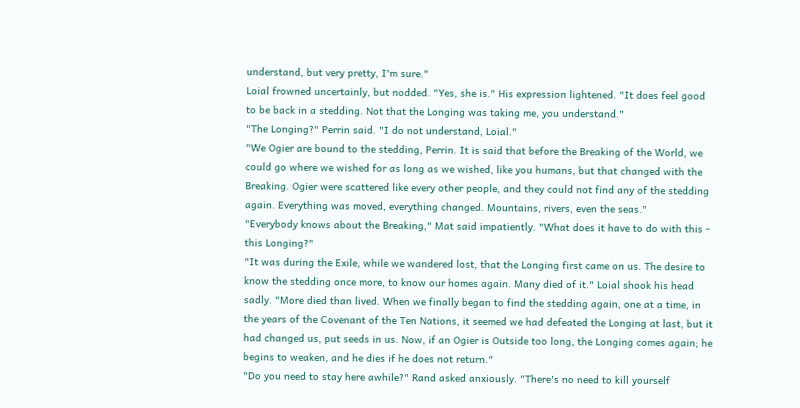understand, but very pretty, I'm sure."
Loial frowned uncertainly, but nodded. "Yes, she is." His expression lightened. "It does feel good to be back in a stedding. Not that the Longing was taking me, you understand."
"The Longing?" Perrin said. "I do not understand, Loial."
"We Ogier are bound to the stedding, Perrin. It is said that before the Breaking of the World, we could go where we wished for as long as we wished, like you humans, but that changed with the Breaking. Ogier were scattered like every other people, and they could not find any of the stedding again. Everything was moved, everything changed. Mountains, rivers, even the seas."
"Everybody knows about the Breaking," Mat said impatiently. "What does it have to do with this - this Longing?"
"It was during the Exile, while we wandered lost, that the Longing first came on us. The desire to know the stedding once more, to know our homes again. Many died of it." Loial shook his head sadly. "More died than lived. When we finally began to find the stedding again, one at a time, in the years of the Covenant of the Ten Nations, it seemed we had defeated the Longing at last, but it had changed us, put seeds in us. Now, if an Ogier is Outside too long, the Longing comes again; he begins to weaken, and he dies if he does not return."
"Do you need to stay here awhile?" Rand asked anxiously. "There's no need to kill yourself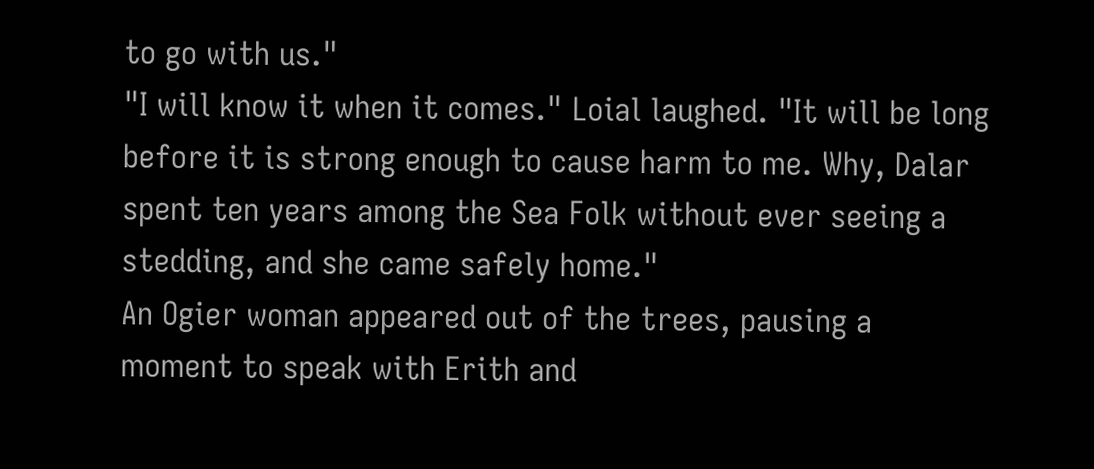to go with us."
"I will know it when it comes." Loial laughed. "It will be long before it is strong enough to cause harm to me. Why, Dalar spent ten years among the Sea Folk without ever seeing a stedding, and she came safely home."
An Ogier woman appeared out of the trees, pausing a moment to speak with Erith and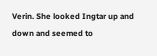Verin. She looked Ingtar up and down and seemed to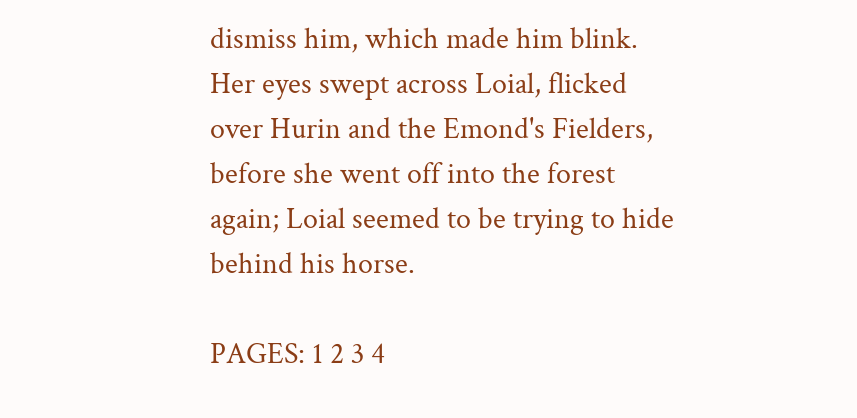dismiss him, which made him blink. Her eyes swept across Loial, flicked over Hurin and the Emond's Fielders, before she went off into the forest again; Loial seemed to be trying to hide behind his horse.

PAGES: 1 2 3 4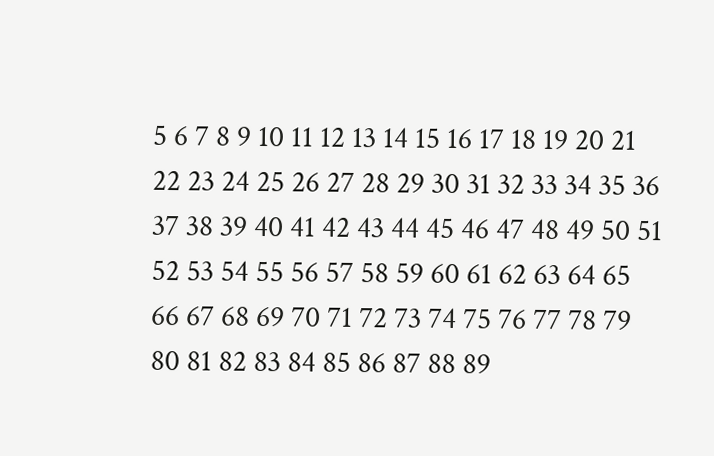5 6 7 8 9 10 11 12 13 14 15 16 17 18 19 20 21 22 23 24 25 26 27 28 29 30 31 32 33 34 35 36 37 38 39 40 41 42 43 44 45 46 47 48 49 50 51 52 53 54 55 56 57 58 59 60 61 62 63 64 65 66 67 68 69 70 71 72 73 74 75 76 77 78 79 80 81 82 83 84 85 86 87 88 89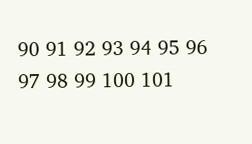90 91 92 93 94 95 96 97 98 99 100 101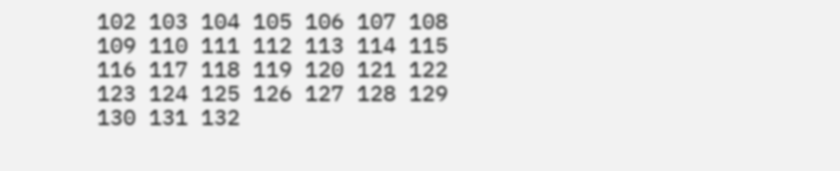102 103 104 105 106 107 108 109 110 111 112 113 114 115 116 117 118 119 120 121 122 123 124 125 126 127 128 129 130 131 132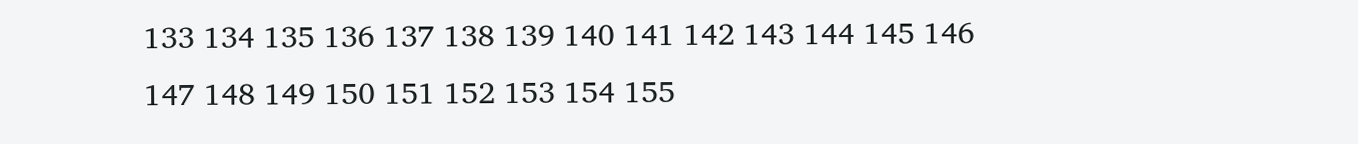133 134 135 136 137 138 139 140 141 142 143 144 145 146 147 148 149 150 151 152 153 154 155